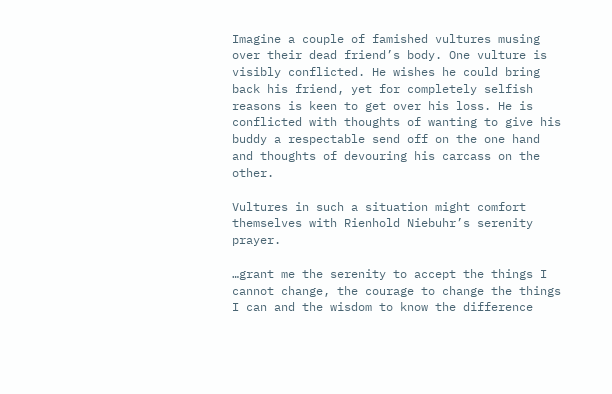Imagine a couple of famished vultures musing over their dead friend’s body. One vulture is visibly conflicted. He wishes he could bring back his friend, yet for completely selfish reasons is keen to get over his loss. He is conflicted with thoughts of wanting to give his buddy a respectable send off on the one hand and thoughts of devouring his carcass on the other.

Vultures in such a situation might comfort themselves with Rienhold Niebuhr’s serenity prayer.

…grant me the serenity to accept the things I cannot change, the courage to change the things I can and the wisdom to know the difference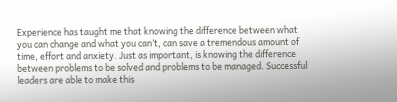Experience has taught me that knowing the difference between what you can change and what you can’t, can save a tremendous amount of time, effort and anxiety. Just as important, is knowing the difference between problems to be solved and problems to be managed. Successful leaders are able to make this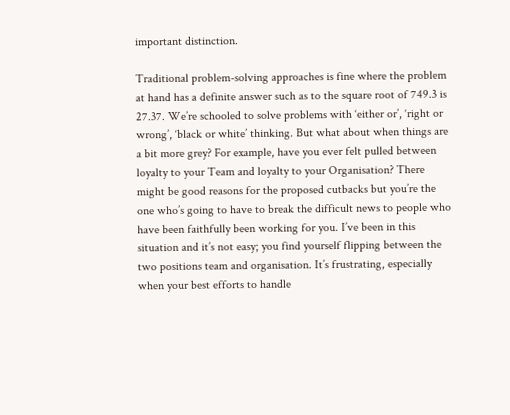important distinction.

Traditional problem-solving approaches is fine where the problem at hand has a definite answer such as to the square root of 749.3 is 27.37. We’re schooled to solve problems with ‘either or’, ‘right or wrong’, ‘black or white’ thinking. But what about when things are a bit more grey? For example, have you ever felt pulled between loyalty to your Team and loyalty to your Organisation? There might be good reasons for the proposed cutbacks but you’re the one who’s going to have to break the difficult news to people who have been faithfully been working for you. I’ve been in this situation and it’s not easy; you find yourself flipping between the two positions team and organisation. It’s frustrating, especially when your best efforts to handle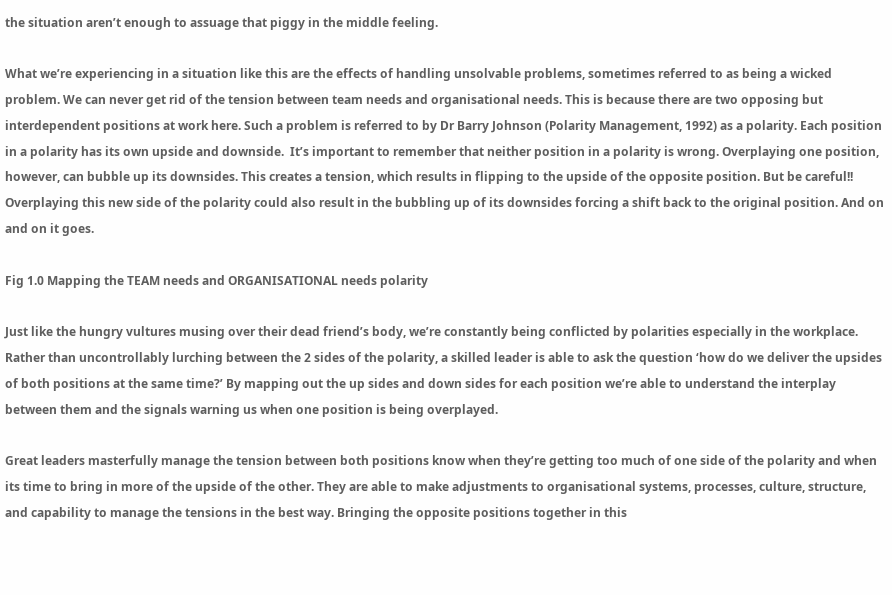the situation aren’t enough to assuage that piggy in the middle feeling.

What we’re experiencing in a situation like this are the effects of handling unsolvable problems, sometimes referred to as being a wicked problem. We can never get rid of the tension between team needs and organisational needs. This is because there are two opposing but interdependent positions at work here. Such a problem is referred to by Dr Barry Johnson (Polarity Management, 1992) as a polarity. Each position in a polarity has its own upside and downside.  It’s important to remember that neither position in a polarity is wrong. Overplaying one position, however, can bubble up its downsides. This creates a tension, which results in flipping to the upside of the opposite position. But be careful!! Overplaying this new side of the polarity could also result in the bubbling up of its downsides forcing a shift back to the original position. And on and on it goes.

Fig 1.0 Mapping the TEAM needs and ORGANISATIONAL needs polarity

Just like the hungry vultures musing over their dead friend’s body, we’re constantly being conflicted by polarities especially in the workplace. Rather than uncontrollably lurching between the 2 sides of the polarity, a skilled leader is able to ask the question ‘how do we deliver the upsides of both positions at the same time?’ By mapping out the up sides and down sides for each position we’re able to understand the interplay between them and the signals warning us when one position is being overplayed.

Great leaders masterfully manage the tension between both positions know when they’re getting too much of one side of the polarity and when its time to bring in more of the upside of the other. They are able to make adjustments to organisational systems, processes, culture, structure, and capability to manage the tensions in the best way. Bringing the opposite positions together in this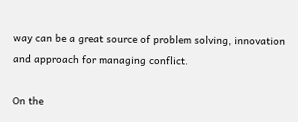way can be a great source of problem solving, innovation and approach for managing conflict.

On the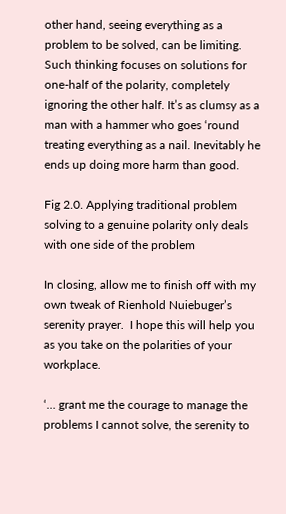other hand, seeing everything as a problem to be solved, can be limiting. Such thinking focuses on solutions for one-half of the polarity, completely ignoring the other half. It’s as clumsy as a man with a hammer who goes ‘round treating everything as a nail. Inevitably he ends up doing more harm than good.

Fig 2.0. Applying traditional problem solving to a genuine polarity only deals with one side of the problem

In closing, allow me to finish off with my own tweak of Rienhold Nuiebuger’s serenity prayer.  I hope this will help you as you take on the polarities of your workplace.

‘… grant me the courage to manage the problems I cannot solve, the serenity to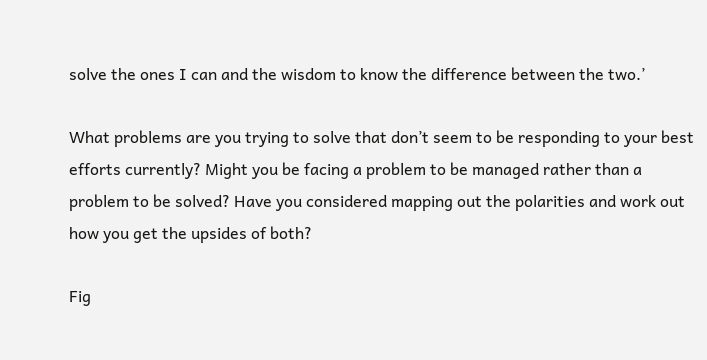solve the ones I can and the wisdom to know the difference between the two.’

What problems are you trying to solve that don’t seem to be responding to your best efforts currently? Might you be facing a problem to be managed rather than a problem to be solved? Have you considered mapping out the polarities and work out how you get the upsides of both?

Fig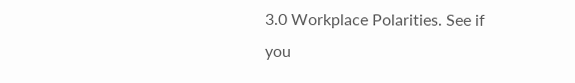3.0 Workplace Polarities. See if you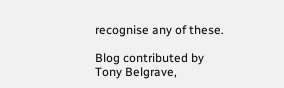recognise any of these.

Blog contributed by Tony Belgrave,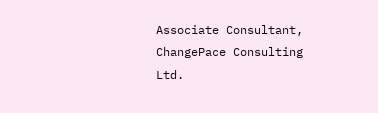Associate Consultant, ChangePace Consulting Ltd.